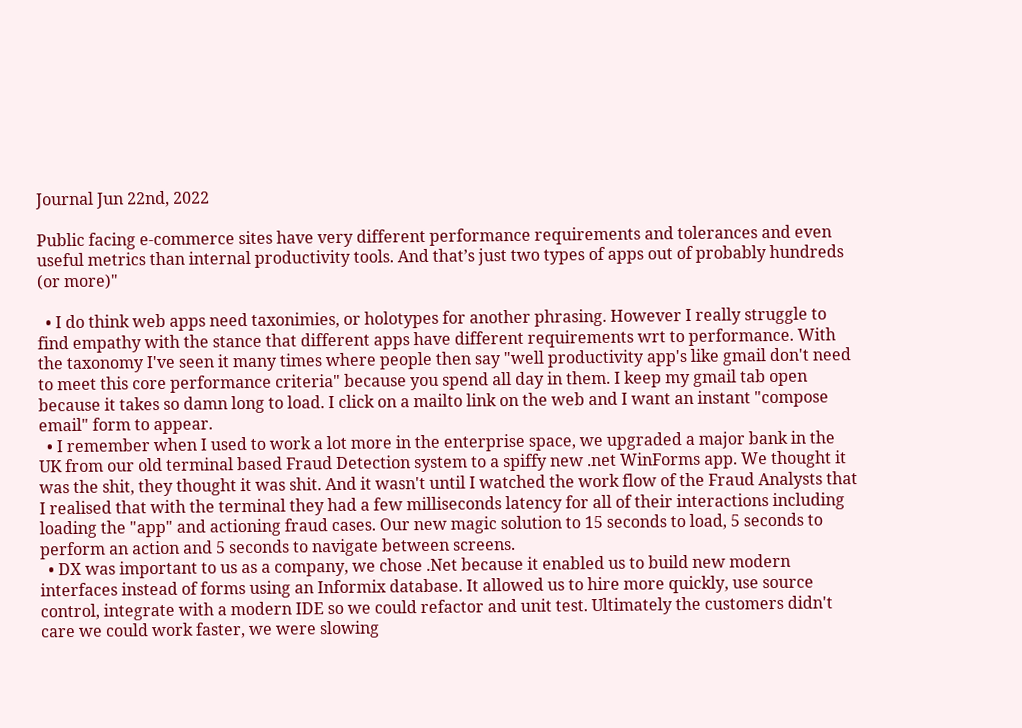Journal Jun 22nd, 2022

Public facing e-commerce sites have very different performance requirements and tolerances and even useful metrics than internal productivity tools. And that’s just two types of apps out of probably hundreds (or more)"

  • I do think web apps need taxonimies, or holotypes for another phrasing. However I really struggle to find empathy with the stance that different apps have different requirements wrt to performance. With the taxonomy I've seen it many times where people then say "well productivity app's like gmail don't need to meet this core performance criteria" because you spend all day in them. I keep my gmail tab open because it takes so damn long to load. I click on a mailto link on the web and I want an instant "compose email" form to appear.
  • I remember when I used to work a lot more in the enterprise space, we upgraded a major bank in the UK from our old terminal based Fraud Detection system to a spiffy new .net WinForms app. We thought it was the shit, they thought it was shit. And it wasn't until I watched the work flow of the Fraud Analysts that I realised that with the terminal they had a few milliseconds latency for all of their interactions including loading the "app" and actioning fraud cases. Our new magic solution to 15 seconds to load, 5 seconds to perform an action and 5 seconds to navigate between screens.
  • DX was important to us as a company, we chose .Net because it enabled us to build new modern interfaces instead of forms using an Informix database. It allowed us to hire more quickly, use source control, integrate with a modern IDE so we could refactor and unit test. Ultimately the customers didn't care we could work faster, we were slowing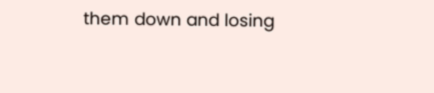them down and losing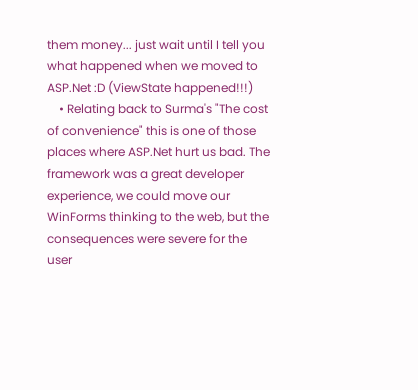them money... just wait until I tell you what happened when we moved to ASP.Net :D (ViewState happened!!!)
    • Relating back to Surma's "The cost of convenience" this is one of those places where ASP.Net hurt us bad. The framework was a great developer experience, we could move our WinForms thinking to the web, but the consequences were severe for the user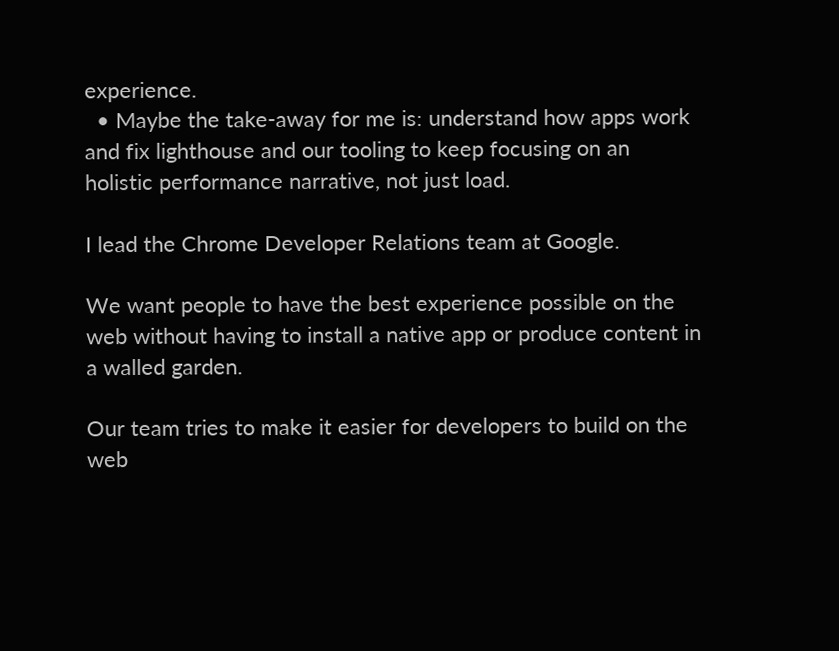experience.
  • Maybe the take-away for me is: understand how apps work and fix lighthouse and our tooling to keep focusing on an holistic performance narrative, not just load.

I lead the Chrome Developer Relations team at Google.

We want people to have the best experience possible on the web without having to install a native app or produce content in a walled garden.

Our team tries to make it easier for developers to build on the web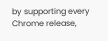by supporting every Chrome release,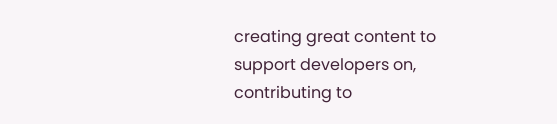creating great content to support developers on, contributing to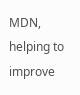MDN, helping to improve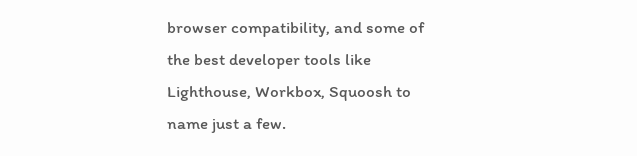browser compatibility, and some of the best developer tools like Lighthouse, Workbox, Squoosh to name just a few.